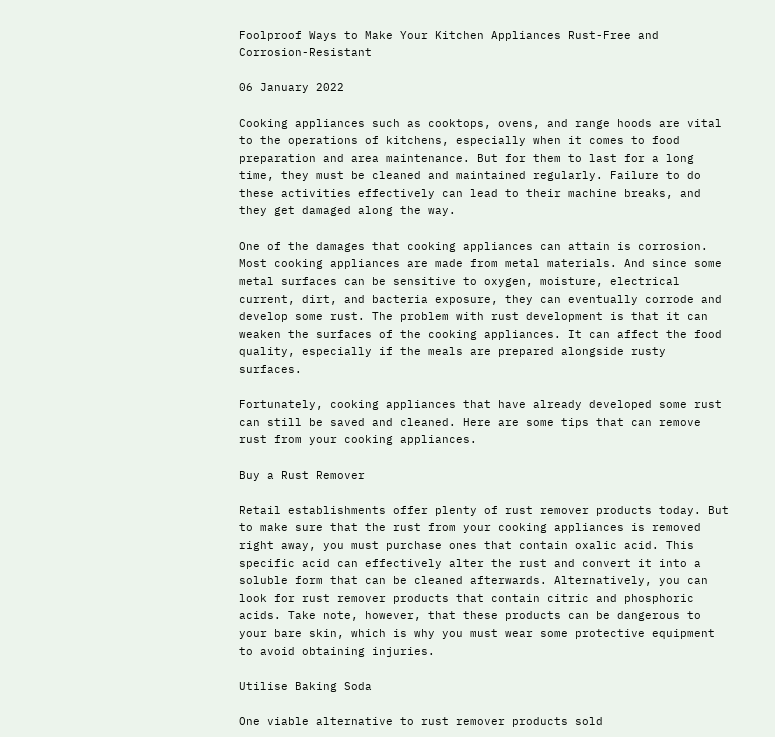Foolproof Ways to Make Your Kitchen Appliances Rust-Free and Corrosion-Resistant

06 January 2022

Cooking appliances such as cooktops, ovens, and range hoods are vital to the operations of kitchens, especially when it comes to food preparation and area maintenance. But for them to last for a long time, they must be cleaned and maintained regularly. Failure to do these activities effectively can lead to their machine breaks, and they get damaged along the way.

One of the damages that cooking appliances can attain is corrosion. Most cooking appliances are made from metal materials. And since some metal surfaces can be sensitive to oxygen, moisture, electrical current, dirt, and bacteria exposure, they can eventually corrode and develop some rust. The problem with rust development is that it can weaken the surfaces of the cooking appliances. It can affect the food quality, especially if the meals are prepared alongside rusty surfaces.

Fortunately, cooking appliances that have already developed some rust can still be saved and cleaned. Here are some tips that can remove rust from your cooking appliances.

Buy a Rust Remover

Retail establishments offer plenty of rust remover products today. But to make sure that the rust from your cooking appliances is removed right away, you must purchase ones that contain oxalic acid. This specific acid can effectively alter the rust and convert it into a soluble form that can be cleaned afterwards. Alternatively, you can look for rust remover products that contain citric and phosphoric acids. Take note, however, that these products can be dangerous to your bare skin, which is why you must wear some protective equipment to avoid obtaining injuries.

Utilise Baking Soda

One viable alternative to rust remover products sold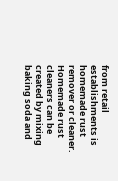from retail establishments is homemade rust remover or cleaner. Homemade rust cleaners can be created by mixing baking soda and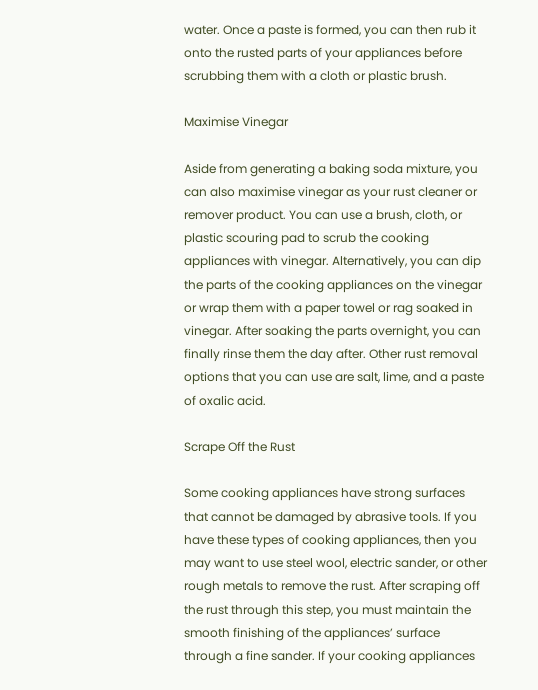water. Once a paste is formed, you can then rub it onto the rusted parts of your appliances before scrubbing them with a cloth or plastic brush.

Maximise Vinegar

Aside from generating a baking soda mixture, you can also maximise vinegar as your rust cleaner or remover product. You can use a brush, cloth, or plastic scouring pad to scrub the cooking appliances with vinegar. Alternatively, you can dip the parts of the cooking appliances on the vinegar or wrap them with a paper towel or rag soaked in vinegar. After soaking the parts overnight, you can finally rinse them the day after. Other rust removal options that you can use are salt, lime, and a paste of oxalic acid.

Scrape Off the Rust

Some cooking appliances have strong surfaces that cannot be damaged by abrasive tools. If you have these types of cooking appliances, then you may want to use steel wool, electric sander, or other rough metals to remove the rust. After scraping off the rust through this step, you must maintain the smooth finishing of the appliances’ surface through a fine sander. If your cooking appliances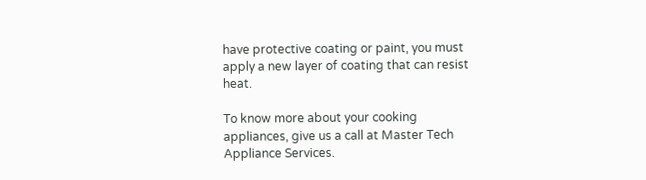have protective coating or paint, you must apply a new layer of coating that can resist heat.

To know more about your cooking appliances, give us a call at Master Tech Appliance Services.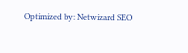Optimized by: Netwizard SEO